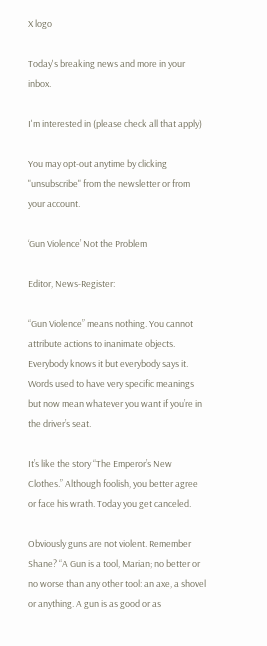X logo

Today's breaking news and more in your inbox.

I'm interested in (please check all that apply)

You may opt-out anytime by clicking "unsubscribe" from the newsletter or from your account.

‘Gun Violence’ Not the Problem

Editor, News-Register:

“Gun Violence” means nothing. You cannot attribute actions to inanimate objects. Everybody knows it but everybody says it. Words used to have very specific meanings but now mean whatever you want if you’re in the driver’s seat.

It’s like the story “The Emperor’s New Clothes.” Although foolish, you better agree or face his wrath. Today you get canceled.

Obviously guns are not violent. Remember Shane? “A Gun is a tool, Marian; no better or no worse than any other tool: an axe, a shovel or anything. A gun is as good or as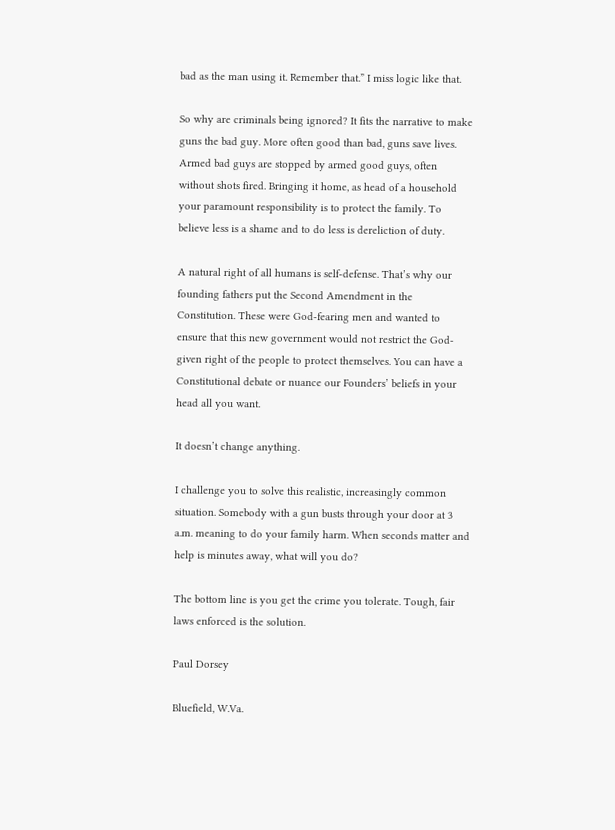bad as the man using it. Remember that.” I miss logic like that.

So why are criminals being ignored? It fits the narrative to make guns the bad guy. More often good than bad, guns save lives. Armed bad guys are stopped by armed good guys, often without shots fired. Bringing it home, as head of a household your paramount responsibility is to protect the family. To believe less is a shame and to do less is dereliction of duty.

A natural right of all humans is self-defense. That’s why our founding fathers put the Second Amendment in the Constitution. These were God-fearing men and wanted to ensure that this new government would not restrict the God-given right of the people to protect themselves. You can have a Constitutional debate or nuance our Founders’ beliefs in your head all you want.

It doesn’t change anything.

I challenge you to solve this realistic, increasingly common situation. Somebody with a gun busts through your door at 3 a.m. meaning to do your family harm. When seconds matter and help is minutes away, what will you do?

The bottom line is you get the crime you tolerate. Tough, fair laws enforced is the solution.

Paul Dorsey

Bluefield, W.Va.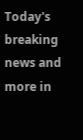Today's breaking news and more in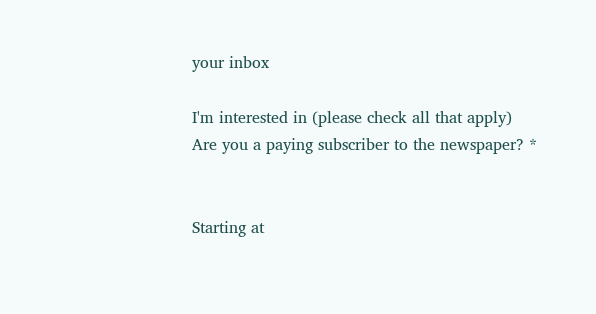your inbox

I'm interested in (please check all that apply)
Are you a paying subscriber to the newspaper? *


Starting at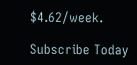$4.62/week.

Subscribe Today